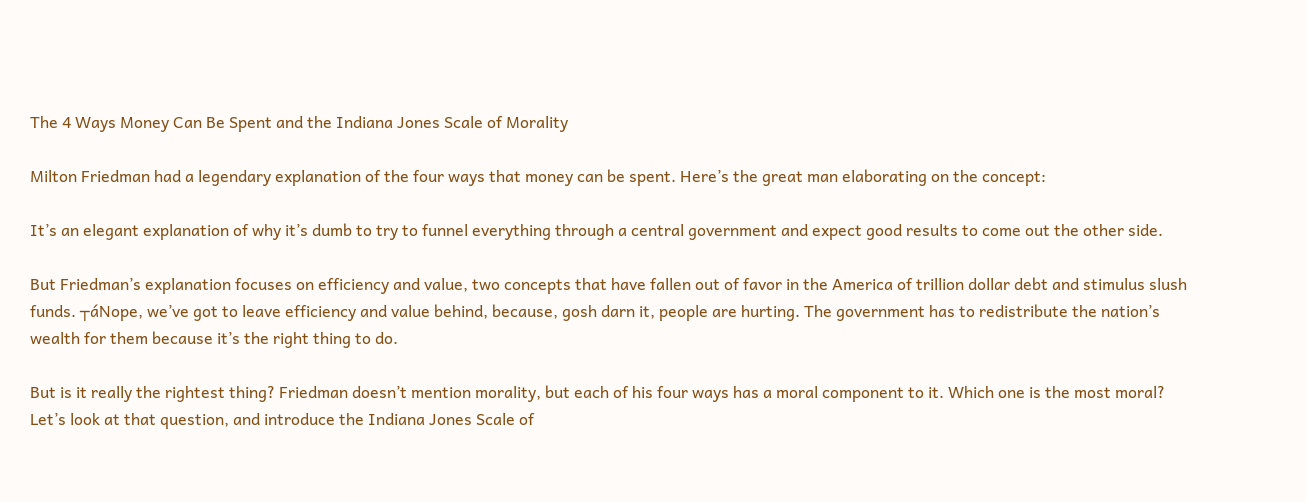The 4 Ways Money Can Be Spent and the Indiana Jones Scale of Morality

Milton Friedman had a legendary explanation of the four ways that money can be spent. Here’s the great man elaborating on the concept:

It’s an elegant explanation of why it’s dumb to try to funnel everything through a central government and expect good results to come out the other side.

But Friedman’s explanation focuses on efficiency and value, two concepts that have fallen out of favor in the America of trillion dollar debt and stimulus slush funds. ┬áNope, we’ve got to leave efficiency and value behind, because, gosh darn it, people are hurting. The government has to redistribute the nation’s wealth for them because it’s the right thing to do.

But is it really the rightest thing? Friedman doesn’t mention morality, but each of his four ways has a moral component to it. Which one is the most moral? Let’s look at that question, and introduce the Indiana Jones Scale of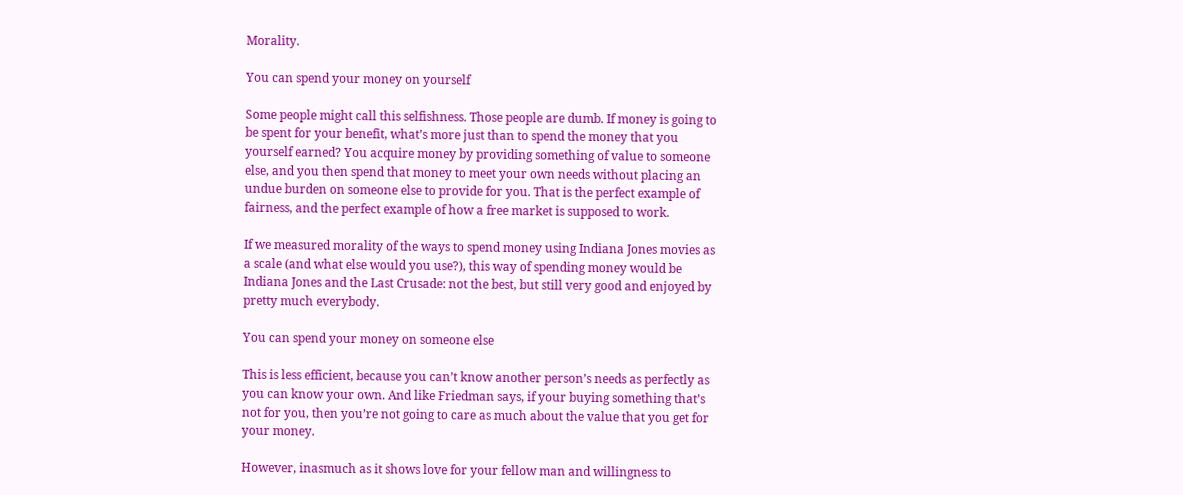Morality.

You can spend your money on yourself

Some people might call this selfishness. Those people are dumb. If money is going to be spent for your benefit, what’s more just than to spend the money that you yourself earned? You acquire money by providing something of value to someone else, and you then spend that money to meet your own needs without placing an undue burden on someone else to provide for you. That is the perfect example of fairness, and the perfect example of how a free market is supposed to work.

If we measured morality of the ways to spend money using Indiana Jones movies as a scale (and what else would you use?), this way of spending money would be Indiana Jones and the Last Crusade: not the best, but still very good and enjoyed by pretty much everybody.

You can spend your money on someone else

This is less efficient, because you can’t know another person’s needs as perfectly as you can know your own. And like Friedman says, if your buying something that’s not for you, then you’re not going to care as much about the value that you get for your money.

However, inasmuch as it shows love for your fellow man and willingness to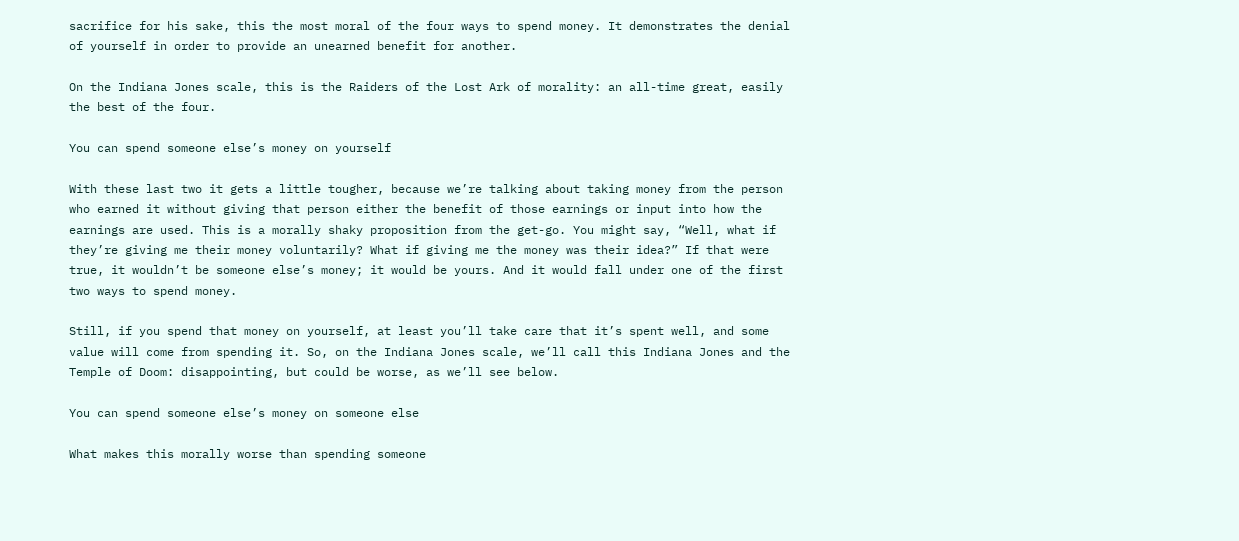sacrifice for his sake, this the most moral of the four ways to spend money. It demonstrates the denial of yourself in order to provide an unearned benefit for another.

On the Indiana Jones scale, this is the Raiders of the Lost Ark of morality: an all-time great, easily the best of the four.

You can spend someone else’s money on yourself

With these last two it gets a little tougher, because we’re talking about taking money from the person who earned it without giving that person either the benefit of those earnings or input into how the earnings are used. This is a morally shaky proposition from the get-go. You might say, “Well, what if they’re giving me their money voluntarily? What if giving me the money was their idea?” If that were true, it wouldn’t be someone else’s money; it would be yours. And it would fall under one of the first two ways to spend money.

Still, if you spend that money on yourself, at least you’ll take care that it’s spent well, and some value will come from spending it. So, on the Indiana Jones scale, we’ll call this Indiana Jones and the Temple of Doom: disappointing, but could be worse, as we’ll see below.

You can spend someone else’s money on someone else

What makes this morally worse than spending someone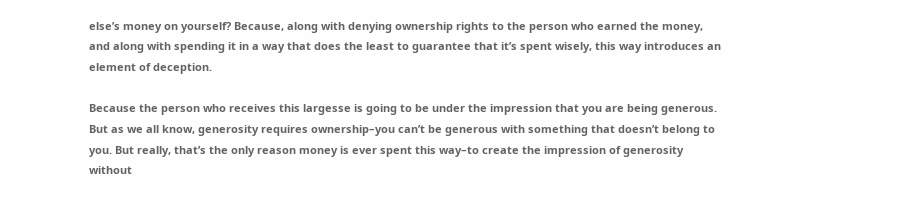else’s money on yourself? Because, along with denying ownership rights to the person who earned the money, and along with spending it in a way that does the least to guarantee that it’s spent wisely, this way introduces an element of deception.

Because the person who receives this largesse is going to be under the impression that you are being generous. But as we all know, generosity requires ownership–you can’t be generous with something that doesn’t belong to you. But really, that’s the only reason money is ever spent this way–to create the impression of generosity without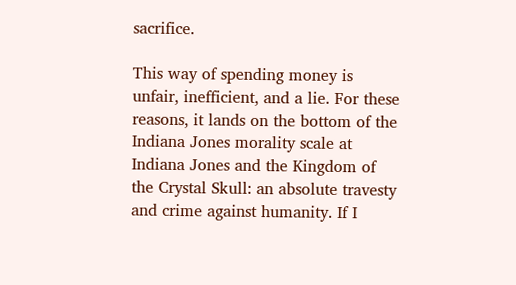sacrifice.

This way of spending money is unfair, inefficient, and a lie. For these reasons, it lands on the bottom of the Indiana Jones morality scale at Indiana Jones and the Kingdom of the Crystal Skull: an absolute travesty and crime against humanity. If I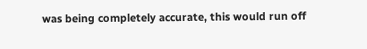was being completely accurate, this would run off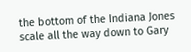the bottom of the Indiana Jones scale all the way down to Gary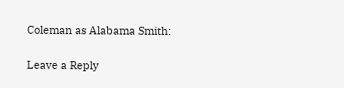Coleman as Alabama Smith:

Leave a Reply